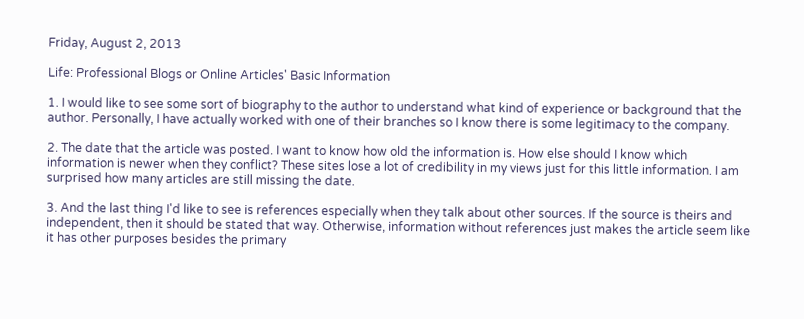Friday, August 2, 2013

Life: Professional Blogs or Online Articles' Basic Information

1. I would like to see some sort of biography to the author to understand what kind of experience or background that the author. Personally, I have actually worked with one of their branches so I know there is some legitimacy to the company.

2. The date that the article was posted. I want to know how old the information is. How else should I know which information is newer when they conflict? These sites lose a lot of credibility in my views just for this little information. I am surprised how many articles are still missing the date.

3. And the last thing I'd like to see is references especially when they talk about other sources. If the source is theirs and independent, then it should be stated that way. Otherwise, information without references just makes the article seem like it has other purposes besides the primary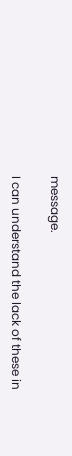message.

I can understand the lack of these in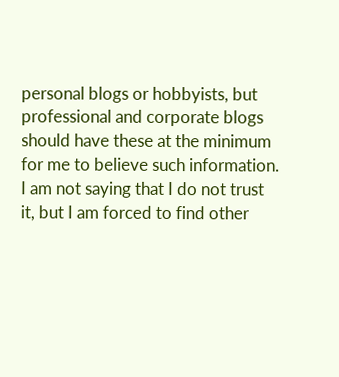personal blogs or hobbyists, but professional and corporate blogs should have these at the minimum for me to believe such information. I am not saying that I do not trust it, but I am forced to find other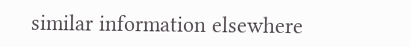similar information elsewhere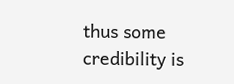thus some credibility is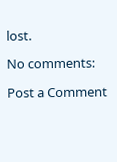lost.

No comments:

Post a Comment